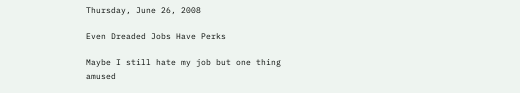Thursday, June 26, 2008

Even Dreaded Jobs Have Perks

Maybe I still hate my job but one thing amused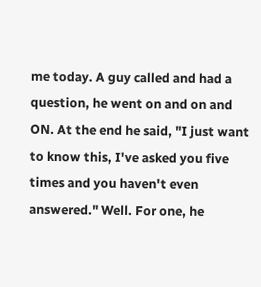me today. A guy called and had a question, he went on and on and ON. At the end he said, "I just want to know this, I've asked you five times and you haven't even answered." Well. For one, he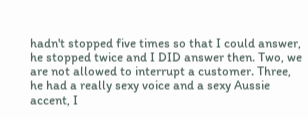hadn't stopped five times so that I could answer, he stopped twice and I DID answer then. Two, we are not allowed to interrupt a customer. Three, he had a really sexy voice and a sexy Aussie accent, I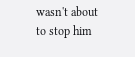wasn't about to stop him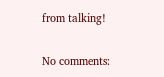from talking!

No comments: